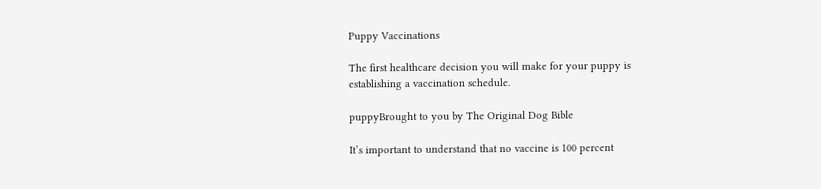Puppy Vaccinations

The first healthcare decision you will make for your puppy is establishing a vaccination schedule.

puppyBrought to you by The Original Dog Bible

It’s important to understand that no vaccine is 100 percent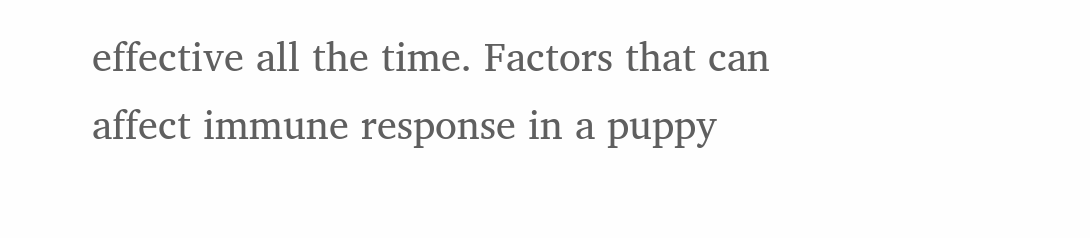effective all the time. Factors that can affect immune response in a puppy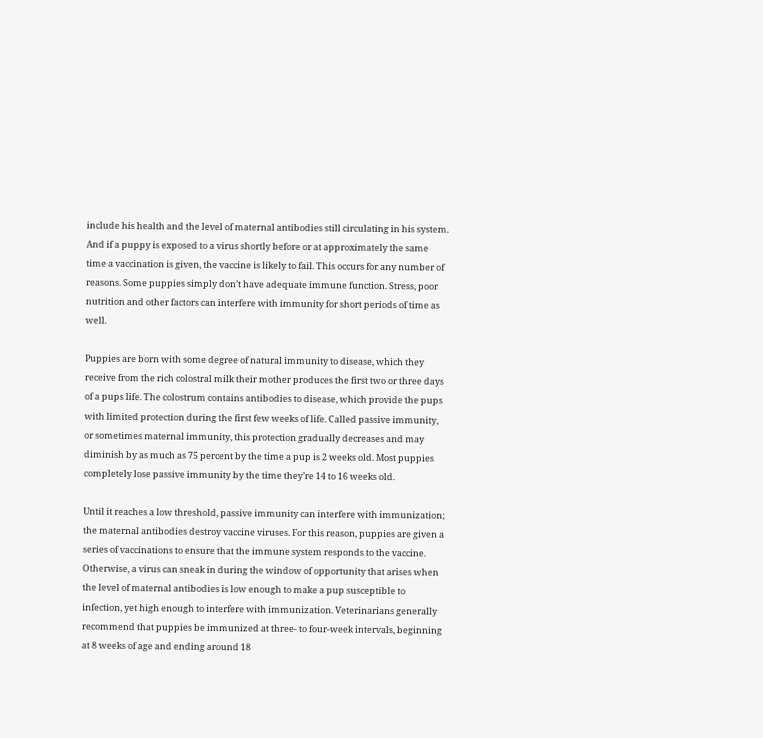include his health and the level of maternal antibodies still circulating in his system. And if a puppy is exposed to a virus shortly before or at approximately the same time a vaccination is given, the vaccine is likely to fail. This occurs for any number of reasons. Some puppies simply don’t have adequate immune function. Stress, poor nutrition and other factors can interfere with immunity for short periods of time as well.

Puppies are born with some degree of natural immunity to disease, which they receive from the rich colostral milk their mother produces the first two or three days of a pups life. The colostrum contains antibodies to disease, which provide the pups with limited protection during the first few weeks of life. Called passive immunity, or sometimes maternal immunity, this protection gradually decreases and may diminish by as much as 75 percent by the time a pup is 2 weeks old. Most puppies completely lose passive immunity by the time they’re 14 to 16 weeks old.

Until it reaches a low threshold, passive immunity can interfere with immunization; the maternal antibodies destroy vaccine viruses. For this reason, puppies are given a series of vaccinations to ensure that the immune system responds to the vaccine. Otherwise, a virus can sneak in during the window of opportunity that arises when the level of maternal antibodies is low enough to make a pup susceptible to infection, yet high enough to interfere with immunization. Veterinarians generally recommend that puppies be immunized at three- to four-week intervals, beginning at 8 weeks of age and ending around 18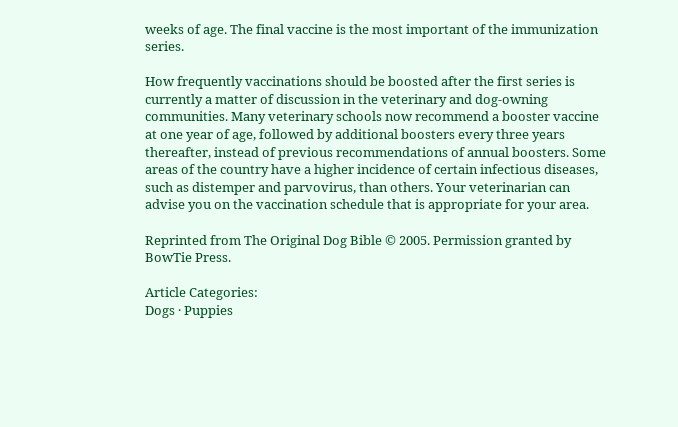weeks of age. The final vaccine is the most important of the immunization series.

How frequently vaccinations should be boosted after the first series is currently a matter of discussion in the veterinary and dog-owning communities. Many veterinary schools now recommend a booster vaccine at one year of age, followed by additional boosters every three years thereafter, instead of previous recommendations of annual boosters. Some areas of the country have a higher incidence of certain infectious diseases, such as distemper and parvovirus, than others. Your veterinarian can advise you on the vaccination schedule that is appropriate for your area.

Reprinted from The Original Dog Bible © 2005. Permission granted by BowTie Press.

Article Categories:
Dogs · Puppies